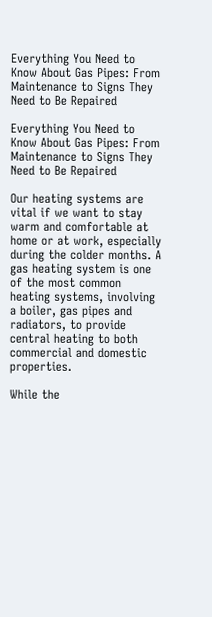Everything You Need to Know About Gas Pipes: From Maintenance to Signs They Need to Be Repaired

Everything You Need to Know About Gas Pipes: From Maintenance to Signs They Need to Be Repaired

Our heating systems are vital if we want to stay warm and comfortable at home or at work, especially during the colder months. A gas heating system is one of the most common heating systems, involving a boiler, gas pipes and radiators, to provide central heating to both commercial and domestic properties.

While the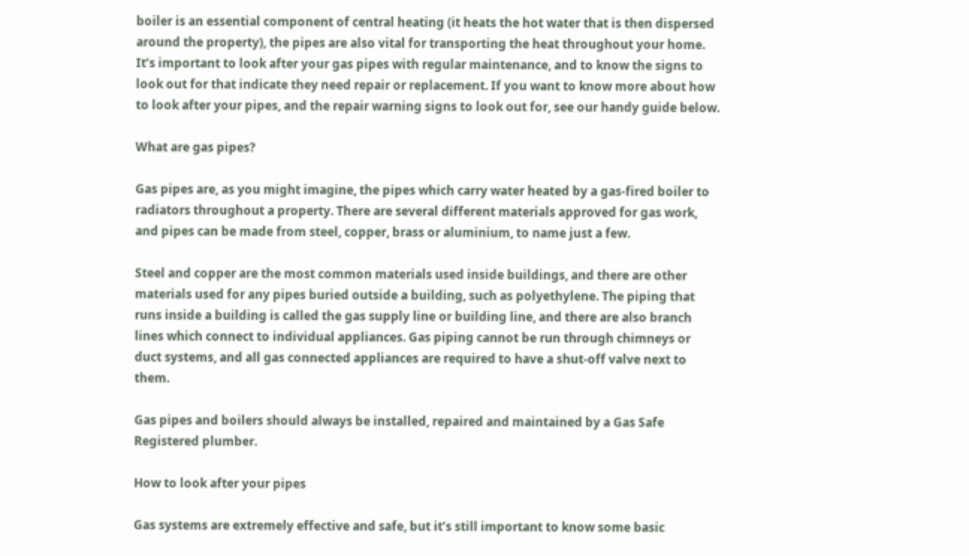boiler is an essential component of central heating (it heats the hot water that is then dispersed around the property), the pipes are also vital for transporting the heat throughout your home. It’s important to look after your gas pipes with regular maintenance, and to know the signs to look out for that indicate they need repair or replacement. If you want to know more about how to look after your pipes, and the repair warning signs to look out for, see our handy guide below.

What are gas pipes?

Gas pipes are, as you might imagine, the pipes which carry water heated by a gas-fired boiler to radiators throughout a property. There are several different materials approved for gas work, and pipes can be made from steel, copper, brass or aluminium, to name just a few.

Steel and copper are the most common materials used inside buildings, and there are other materials used for any pipes buried outside a building, such as polyethylene. The piping that runs inside a building is called the gas supply line or building line, and there are also branch lines which connect to individual appliances. Gas piping cannot be run through chimneys or duct systems, and all gas connected appliances are required to have a shut-off valve next to them.

Gas pipes and boilers should always be installed, repaired and maintained by a Gas Safe Registered plumber.

How to look after your pipes

Gas systems are extremely effective and safe, but it’s still important to know some basic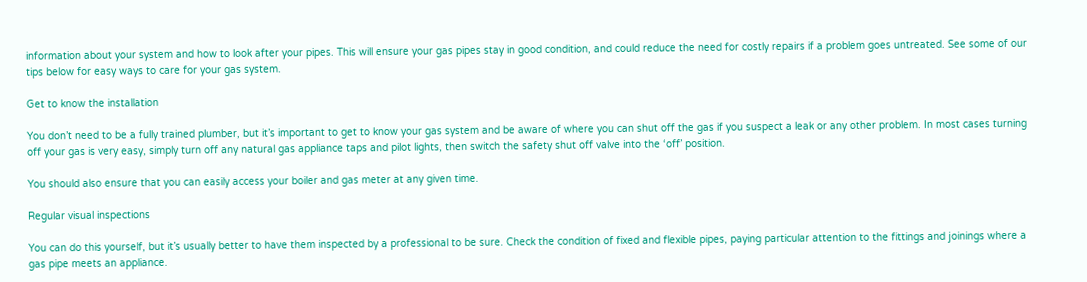information about your system and how to look after your pipes. This will ensure your gas pipes stay in good condition, and could reduce the need for costly repairs if a problem goes untreated. See some of our tips below for easy ways to care for your gas system.

Get to know the installation

You don’t need to be a fully trained plumber, but it’s important to get to know your gas system and be aware of where you can shut off the gas if you suspect a leak or any other problem. In most cases turning off your gas is very easy, simply turn off any natural gas appliance taps and pilot lights, then switch the safety shut off valve into the ‘off’ position.

You should also ensure that you can easily access your boiler and gas meter at any given time.

Regular visual inspections

You can do this yourself, but it’s usually better to have them inspected by a professional to be sure. Check the condition of fixed and flexible pipes, paying particular attention to the fittings and joinings where a gas pipe meets an appliance.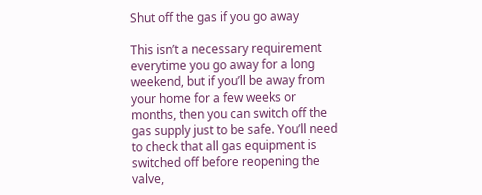Shut off the gas if you go away

This isn’t a necessary requirement everytime you go away for a long weekend, but if you’ll be away from your home for a few weeks or months, then you can switch off the gas supply just to be safe. You’ll need to check that all gas equipment is switched off before reopening the valve,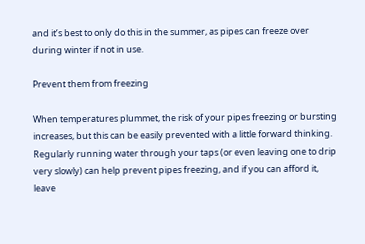and it’s best to only do this in the summer, as pipes can freeze over during winter if not in use.

Prevent them from freezing

When temperatures plummet, the risk of your pipes freezing or bursting increases, but this can be easily prevented with a little forward thinking. Regularly running water through your taps (or even leaving one to drip very slowly) can help prevent pipes freezing, and if you can afford it, leave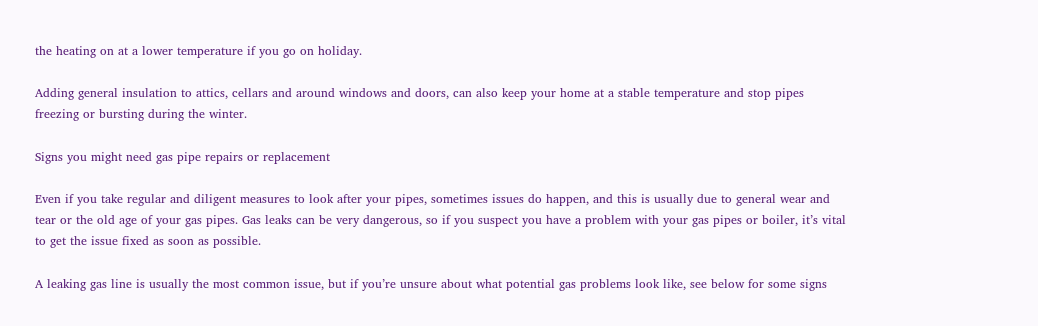the heating on at a lower temperature if you go on holiday.

Adding general insulation to attics, cellars and around windows and doors, can also keep your home at a stable temperature and stop pipes freezing or bursting during the winter.

Signs you might need gas pipe repairs or replacement

Even if you take regular and diligent measures to look after your pipes, sometimes issues do happen, and this is usually due to general wear and tear or the old age of your gas pipes. Gas leaks can be very dangerous, so if you suspect you have a problem with your gas pipes or boiler, it’s vital to get the issue fixed as soon as possible.

A leaking gas line is usually the most common issue, but if you’re unsure about what potential gas problems look like, see below for some signs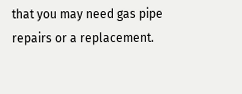that you may need gas pipe repairs or a replacement.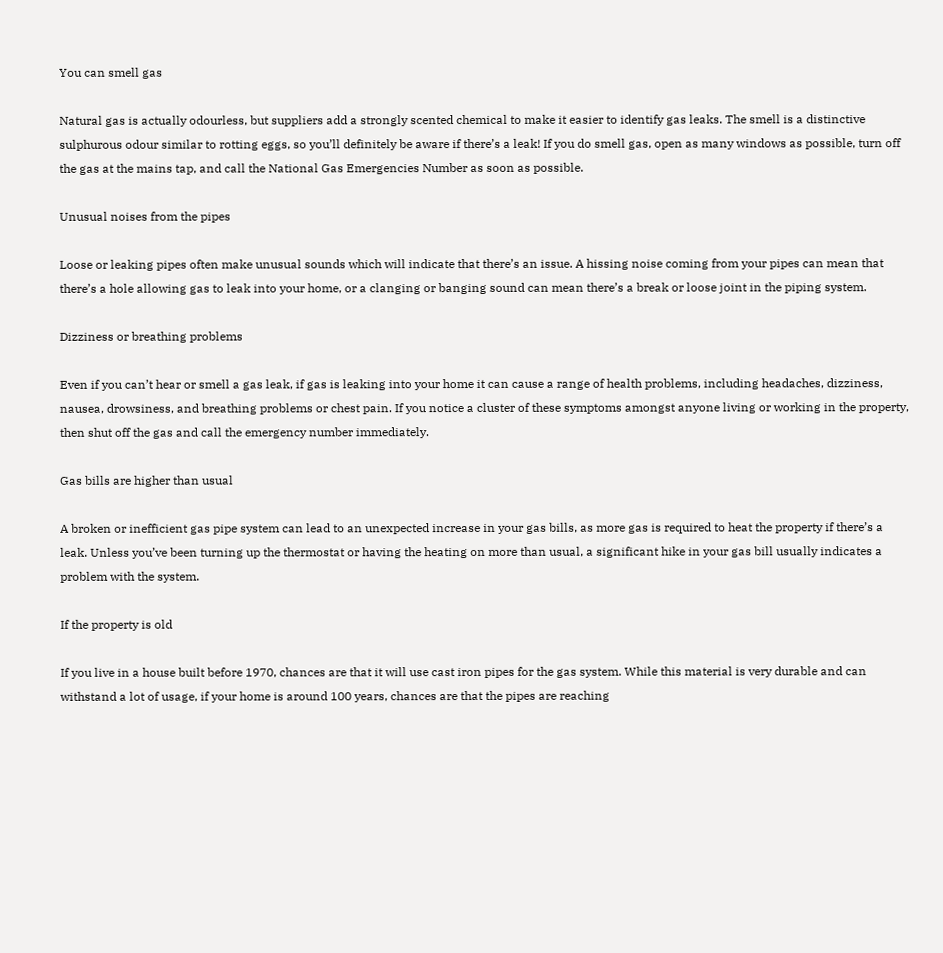You can smell gas

Natural gas is actually odourless, but suppliers add a strongly scented chemical to make it easier to identify gas leaks. The smell is a distinctive sulphurous odour similar to rotting eggs, so you’ll definitely be aware if there’s a leak! If you do smell gas, open as many windows as possible, turn off the gas at the mains tap, and call the National Gas Emergencies Number as soon as possible.

Unusual noises from the pipes

Loose or leaking pipes often make unusual sounds which will indicate that there’s an issue. A hissing noise coming from your pipes can mean that there’s a hole allowing gas to leak into your home, or a clanging or banging sound can mean there’s a break or loose joint in the piping system.

Dizziness or breathing problems

Even if you can’t hear or smell a gas leak, if gas is leaking into your home it can cause a range of health problems, including headaches, dizziness, nausea, drowsiness, and breathing problems or chest pain. If you notice a cluster of these symptoms amongst anyone living or working in the property, then shut off the gas and call the emergency number immediately.

Gas bills are higher than usual

A broken or inefficient gas pipe system can lead to an unexpected increase in your gas bills, as more gas is required to heat the property if there’s a leak. Unless you’ve been turning up the thermostat or having the heating on more than usual, a significant hike in your gas bill usually indicates a problem with the system.

If the property is old

If you live in a house built before 1970, chances are that it will use cast iron pipes for the gas system. While this material is very durable and can withstand a lot of usage, if your home is around 100 years, chances are that the pipes are reaching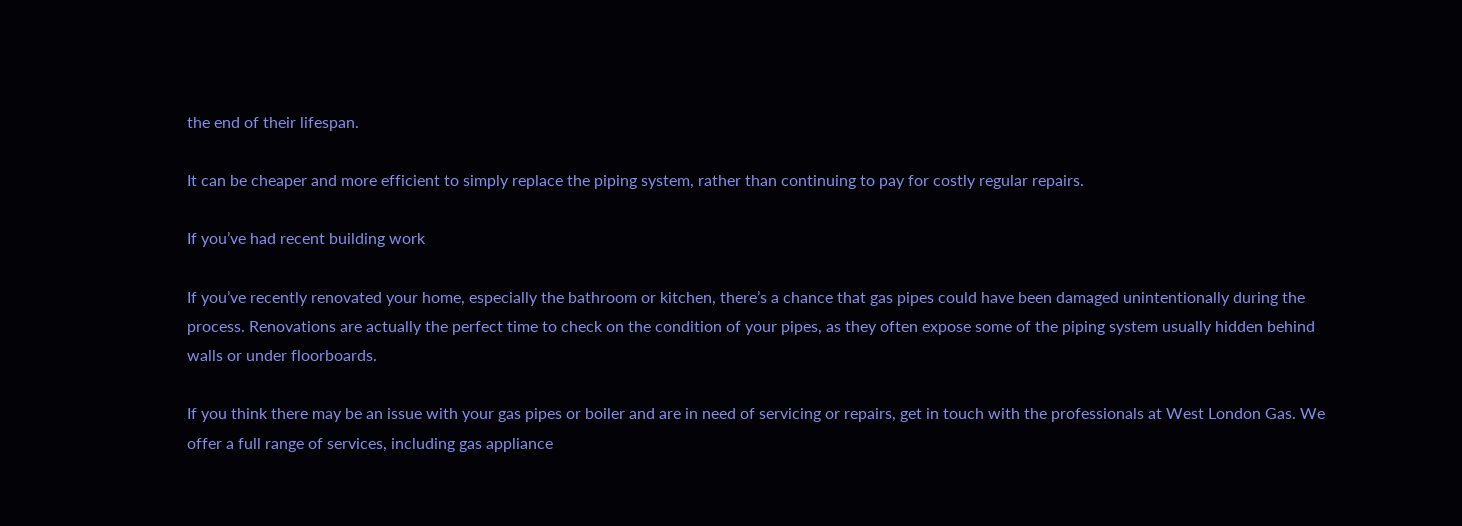the end of their lifespan.

It can be cheaper and more efficient to simply replace the piping system, rather than continuing to pay for costly regular repairs.

If you’ve had recent building work

If you’ve recently renovated your home, especially the bathroom or kitchen, there’s a chance that gas pipes could have been damaged unintentionally during the process. Renovations are actually the perfect time to check on the condition of your pipes, as they often expose some of the piping system usually hidden behind walls or under floorboards.

If you think there may be an issue with your gas pipes or boiler and are in need of servicing or repairs, get in touch with the professionals at West London Gas. We offer a full range of services, including gas appliance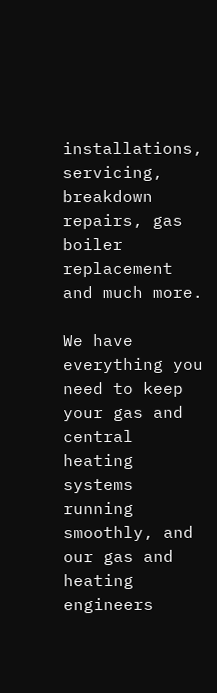installations, servicing, breakdown repairs, gas boiler replacement and much more.

We have everything you need to keep your gas and central heating systems running smoothly, and our gas and heating engineers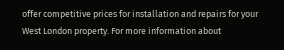offer competitive prices for installation and repairs for your West London property. For more information about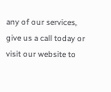any of our services, give us a call today or visit our website to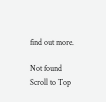find out more.

Not found
Scroll to Top